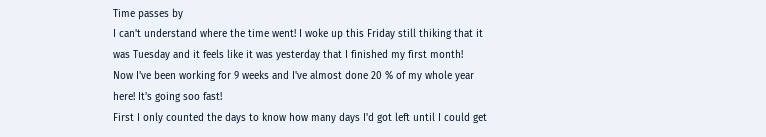Time passes by
I can't understand where the time went! I woke up this Friday still thiking that it was Tuesday and it feels like it was yesterday that I finished my first month!
Now I've been working for 9 weeks and I've almost done 20 % of my whole year here! It's going soo fast!
First I only counted the days to know how many days I'd got left until I could get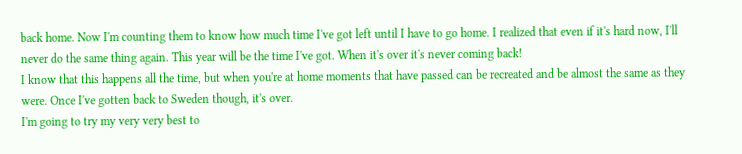back home. Now I'm counting them to know how much time I've got left until I have to go home. I realized that even if it's hard now, I'll never do the same thing again. This year will be the time I've got. When it's over it's never coming back!
I know that this happens all the time, but when you're at home moments that have passed can be recreated and be almost the same as they were. Once I've gotten back to Sweden though, it's over.
I'm going to try my very very best to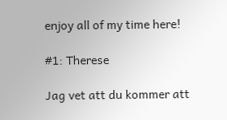enjoy all of my time here!

#1: Therese

Jag vet att du kommer att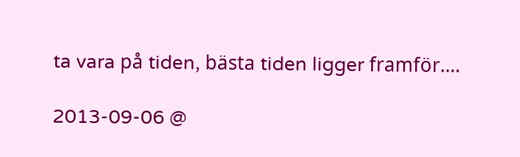ta vara på tiden, bästa tiden ligger framför....

2013-09-06 @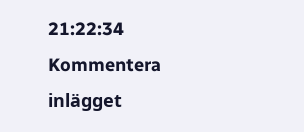21:22:34
Kommentera inlägget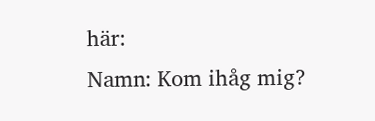här:
Namn: Kom ihåg mig?